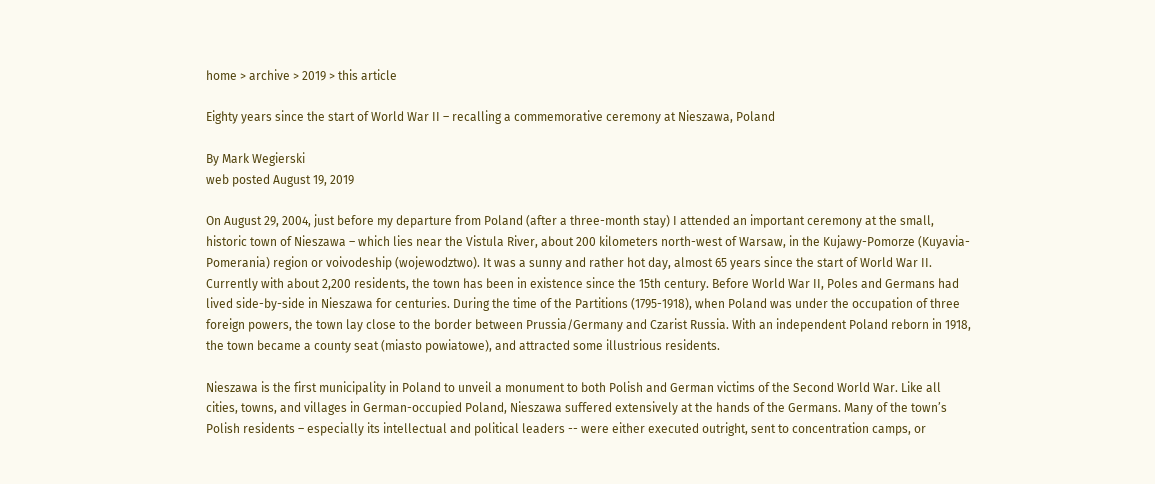home > archive > 2019 > this article

Eighty years since the start of World War II – recalling a commemorative ceremony at Nieszawa, Poland

By Mark Wegierski
web posted August 19, 2019

On August 29, 2004, just before my departure from Poland (after a three-month stay) I attended an important ceremony at the small, historic town of Nieszawa – which lies near the Vistula River, about 200 kilometers north-west of Warsaw, in the Kujawy-Pomorze (Kuyavia-Pomerania) region or voivodeship (wojewodztwo). It was a sunny and rather hot day, almost 65 years since the start of World War II. Currently with about 2,200 residents, the town has been in existence since the 15th century. Before World War II, Poles and Germans had lived side-by-side in Nieszawa for centuries. During the time of the Partitions (1795-1918), when Poland was under the occupation of three foreign powers, the town lay close to the border between Prussia/Germany and Czarist Russia. With an independent Poland reborn in 1918, the town became a county seat (miasto powiatowe), and attracted some illustrious residents.

Nieszawa is the first municipality in Poland to unveil a monument to both Polish and German victims of the Second World War. Like all cities, towns, and villages in German-occupied Poland, Nieszawa suffered extensively at the hands of the Germans. Many of the town’s Polish residents – especially its intellectual and political leaders -- were either executed outright, sent to concentration camps, or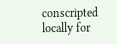conscripted locally for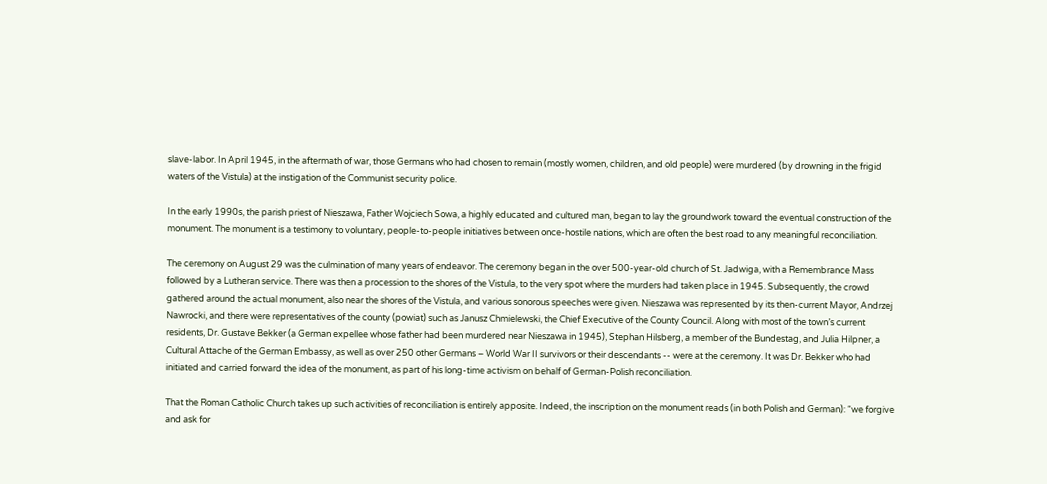slave-labor. In April 1945, in the aftermath of war, those Germans who had chosen to remain (mostly women, children, and old people) were murdered (by drowning in the frigid waters of the Vistula) at the instigation of the Communist security police.

In the early 1990s, the parish priest of Nieszawa, Father Wojciech Sowa, a highly educated and cultured man, began to lay the groundwork toward the eventual construction of the monument. The monument is a testimony to voluntary, people-to-people initiatives between once-hostile nations, which are often the best road to any meaningful reconciliation.

The ceremony on August 29 was the culmination of many years of endeavor. The ceremony began in the over 500-year-old church of St. Jadwiga, with a Remembrance Mass followed by a Lutheran service. There was then a procession to the shores of the Vistula, to the very spot where the murders had taken place in 1945. Subsequently, the crowd gathered around the actual monument, also near the shores of the Vistula, and various sonorous speeches were given. Nieszawa was represented by its then-current Mayor, Andrzej Nawrocki, and there were representatives of the county (powiat) such as Janusz Chmielewski, the Chief Executive of the County Council. Along with most of the town’s current residents, Dr. Gustave Bekker (a German expellee whose father had been murdered near Nieszawa in 1945), Stephan Hilsberg, a member of the Bundestag, and Julia Hilpner, a Cultural Attache of the German Embassy, as well as over 250 other Germans – World War II survivors or their descendants -- were at the ceremony. It was Dr. Bekker who had initiated and carried forward the idea of the monument, as part of his long-time activism on behalf of German-Polish reconciliation.

That the Roman Catholic Church takes up such activities of reconciliation is entirely apposite. Indeed, the inscription on the monument reads (in both Polish and German): “we forgive and ask for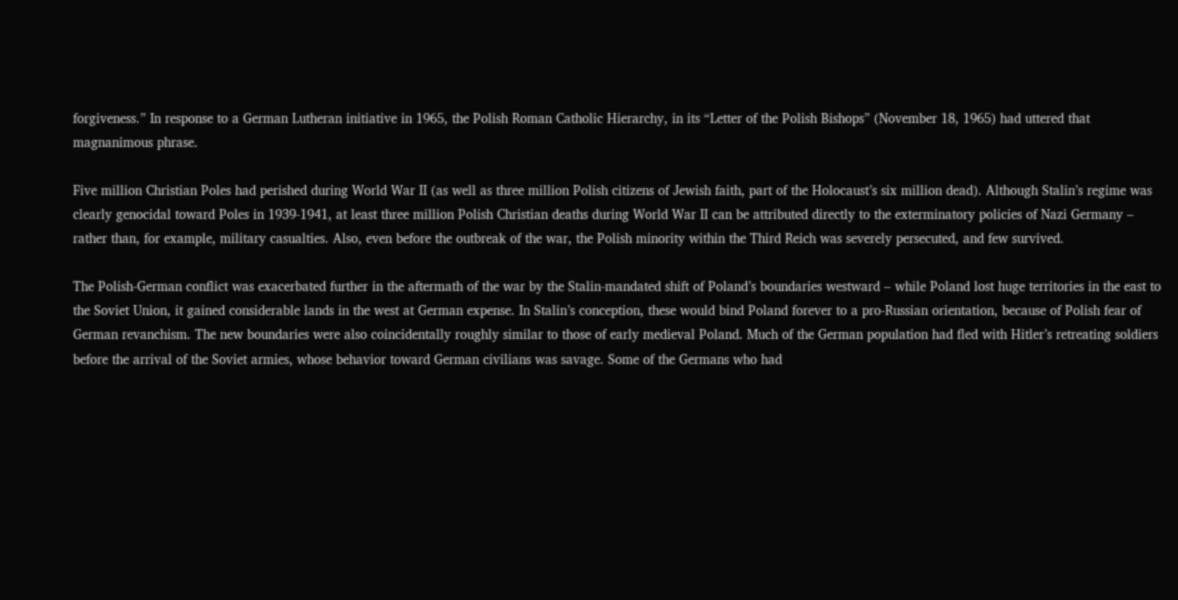forgiveness.” In response to a German Lutheran initiative in 1965, the Polish Roman Catholic Hierarchy, in its “Letter of the Polish Bishops” (November 18, 1965) had uttered that magnanimous phrase.

Five million Christian Poles had perished during World War II (as well as three million Polish citizens of Jewish faith, part of the Holocaust’s six million dead). Although Stalin’s regime was clearly genocidal toward Poles in 1939-1941, at least three million Polish Christian deaths during World War II can be attributed directly to the exterminatory policies of Nazi Germany – rather than, for example, military casualties. Also, even before the outbreak of the war, the Polish minority within the Third Reich was severely persecuted, and few survived.

The Polish-German conflict was exacerbated further in the aftermath of the war by the Stalin-mandated shift of Poland’s boundaries westward – while Poland lost huge territories in the east to the Soviet Union, it gained considerable lands in the west at German expense. In Stalin’s conception, these would bind Poland forever to a pro-Russian orientation, because of Polish fear of German revanchism. The new boundaries were also coincidentally roughly similar to those of early medieval Poland. Much of the German population had fled with Hitler’s retreating soldiers before the arrival of the Soviet armies, whose behavior toward German civilians was savage. Some of the Germans who had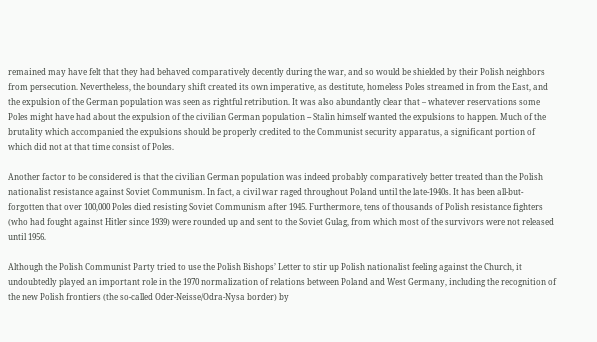remained may have felt that they had behaved comparatively decently during the war, and so would be shielded by their Polish neighbors from persecution. Nevertheless, the boundary shift created its own imperative, as destitute, homeless Poles streamed in from the East, and the expulsion of the German population was seen as rightful retribution. It was also abundantly clear that – whatever reservations some Poles might have had about the expulsion of the civilian German population -- Stalin himself wanted the expulsions to happen. Much of the brutality which accompanied the expulsions should be properly credited to the Communist security apparatus, a significant portion of which did not at that time consist of Poles.

Another factor to be considered is that the civilian German population was indeed probably comparatively better treated than the Polish nationalist resistance against Soviet Communism. In fact, a civil war raged throughout Poland until the late-1940s. It has been all-but-forgotten that over 100,000 Poles died resisting Soviet Communism after 1945. Furthermore, tens of thousands of Polish resistance fighters (who had fought against Hitler since 1939) were rounded up and sent to the Soviet Gulag, from which most of the survivors were not released until 1956.

Although the Polish Communist Party tried to use the Polish Bishops’ Letter to stir up Polish nationalist feeling against the Church, it undoubtedly played an important role in the 1970 normalization of relations between Poland and West Germany, including the recognition of the new Polish frontiers (the so-called Oder-Neisse/Odra-Nysa border) by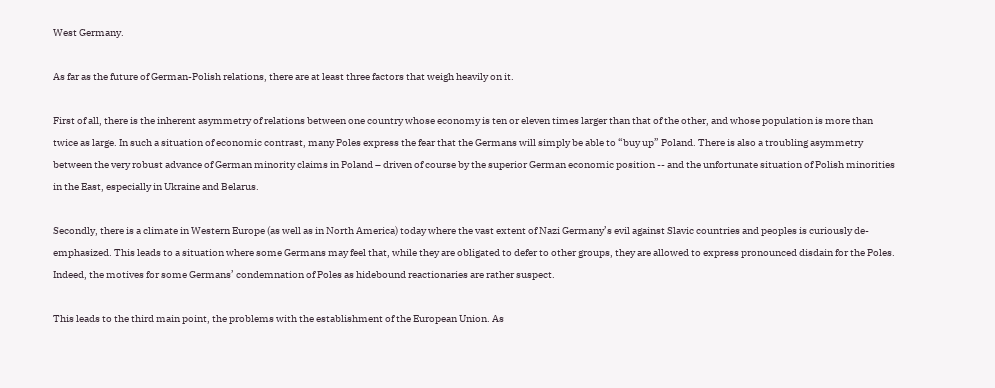West Germany.

As far as the future of German-Polish relations, there are at least three factors that weigh heavily on it.

First of all, there is the inherent asymmetry of relations between one country whose economy is ten or eleven times larger than that of the other, and whose population is more than twice as large. In such a situation of economic contrast, many Poles express the fear that the Germans will simply be able to “buy up” Poland. There is also a troubling asymmetry between the very robust advance of German minority claims in Poland – driven of course by the superior German economic position -- and the unfortunate situation of Polish minorities in the East, especially in Ukraine and Belarus.

Secondly, there is a climate in Western Europe (as well as in North America) today where the vast extent of Nazi Germany’s evil against Slavic countries and peoples is curiously de-emphasized. This leads to a situation where some Germans may feel that, while they are obligated to defer to other groups, they are allowed to express pronounced disdain for the Poles. Indeed, the motives for some Germans’ condemnation of Poles as hidebound reactionaries are rather suspect.

This leads to the third main point, the problems with the establishment of the European Union. As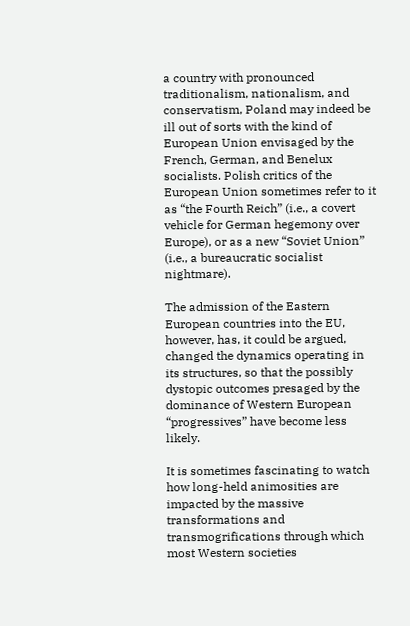a country with pronounced traditionalism, nationalism, and conservatism, Poland may indeed be ill out of sorts with the kind of European Union envisaged by the French, German, and Benelux socialists. Polish critics of the European Union sometimes refer to it as “the Fourth Reich” (i.e., a covert vehicle for German hegemony over Europe), or as a new “Soviet Union” (i.e., a bureaucratic socialist nightmare).

The admission of the Eastern European countries into the EU, however, has, it could be argued, changed the dynamics operating in its structures, so that the possibly dystopic outcomes presaged by the dominance of Western European “progressives” have become less likely.

It is sometimes fascinating to watch how long-held animosities are impacted by the massive transformations and transmogrifications through which most Western societies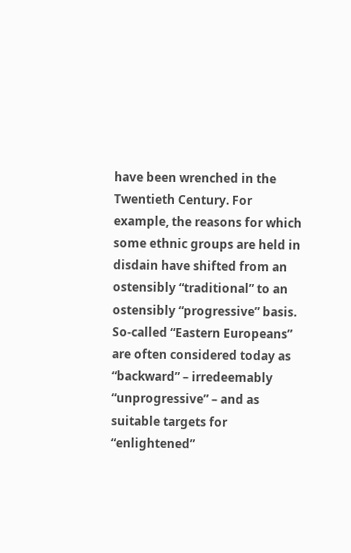have been wrenched in the Twentieth Century. For example, the reasons for which some ethnic groups are held in disdain have shifted from an ostensibly “traditional” to an ostensibly “progressive” basis. So-called “Eastern Europeans” are often considered today as “backward” – irredeemably “unprogressive” – and as suitable targets for “enlightened”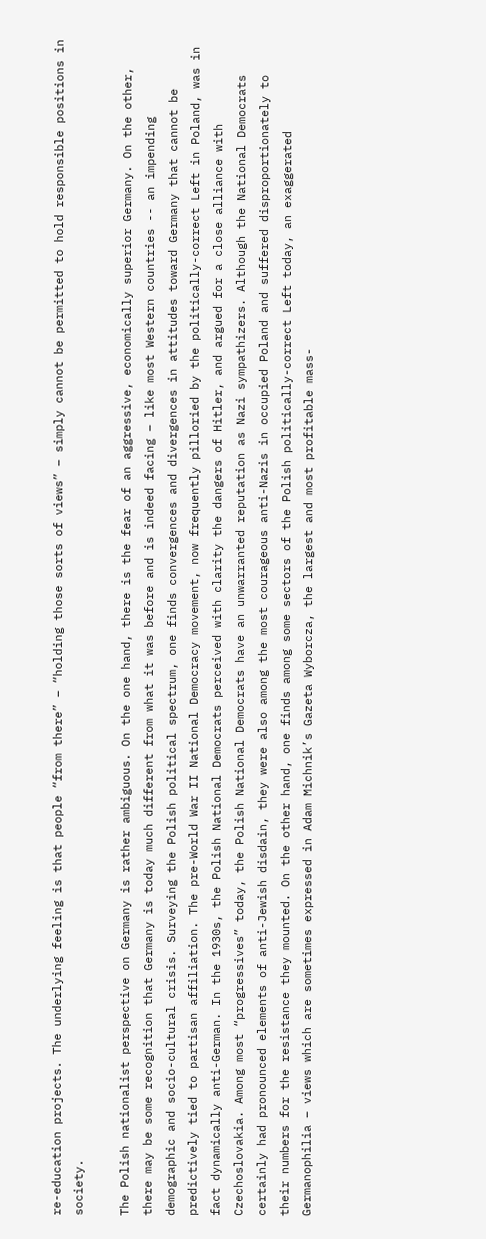re-education projects. The underlying feeling is that people “from there” – “holding those sorts of views” – simply cannot be permitted to hold responsible positions in society.

The Polish nationalist perspective on Germany is rather ambiguous. On the one hand, there is the fear of an aggressive, economically superior Germany. On the other, there may be some recognition that Germany is today much different from what it was before and is indeed facing – like most Western countries -- an impending demographic and socio-cultural crisis. Surveying the Polish political spectrum, one finds convergences and divergences in attitudes toward Germany that cannot be predictively tied to partisan affiliation. The pre-World War II National Democracy movement, now frequently pilloried by the politically-correct Left in Poland, was in fact dynamically anti-German. In the 1930s, the Polish National Democrats perceived with clarity the dangers of Hitler, and argued for a close alliance with Czechoslovakia. Among most “progressives” today, the Polish National Democrats have an unwarranted reputation as Nazi sympathizers. Although the National Democrats certainly had pronounced elements of anti-Jewish disdain, they were also among the most courageous anti-Nazis in occupied Poland and suffered disproportionately to their numbers for the resistance they mounted. On the other hand, one finds among some sectors of the Polish politically-correct Left today, an exaggerated Germanophilia – views which are sometimes expressed in Adam Michnik’s Gazeta Wyborcza, the largest and most profitable mass-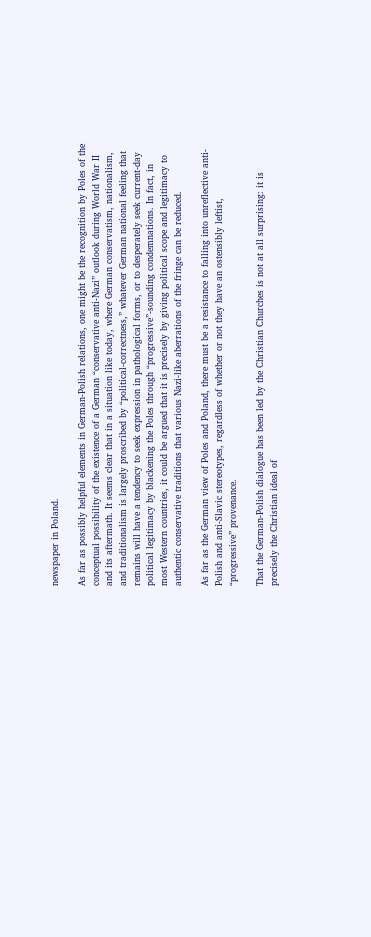newspaper in Poland.

As far as possibly helpful elements in German-Polish relations, one might be the recognition by Poles of the conceptual possibility of the existence of a German “conservative anti-Nazi” outlook during World War II and its aftermath. It seems clear that in a situation like today, where German conservatism, nationalism, and traditionalism is largely proscribed by “political-correctness,” whatever German national feeling that remains will have a tendency to seek expression in pathological forms, or to desperately seek current-day political legitimacy by blackening the Poles through “progressive”-sounding condemnations. In fact, in most Western countries, it could be argued that it is precisely by giving political scope and legitimacy to authentic conservative traditions that various Nazi-like aberrations of the fringe can be reduced.

As far as the German view of Poles and Poland, there must be a resistance to falling into unreflective anti-Polish and anti-Slavic stereotypes, regardless of whether or not they have an ostensibly leftist, “progressive” provenance.

That the German-Polish dialogue has been led by the Christian Churches is not at all surprising: it is precisely the Christian ideal of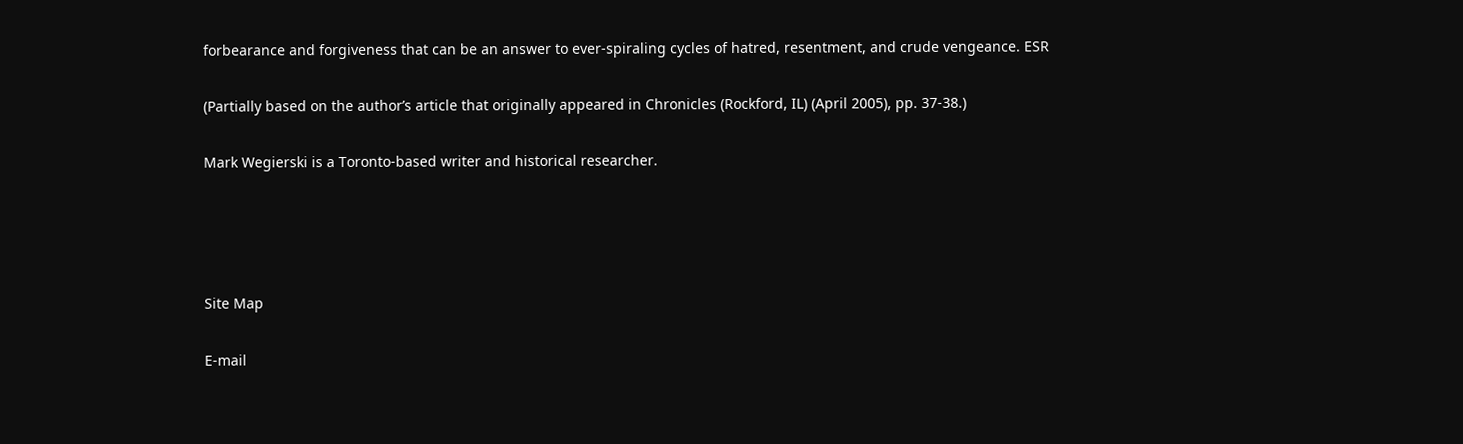forbearance and forgiveness that can be an answer to ever-spiraling cycles of hatred, resentment, and crude vengeance. ESR

(Partially based on the author’s article that originally appeared in Chronicles (Rockford, IL) (April 2005), pp. 37-38.)

Mark Wegierski is a Toronto-based writer and historical researcher.




Site Map

E-mail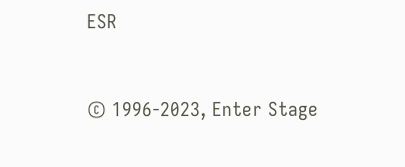ESR


© 1996-2023, Enter Stage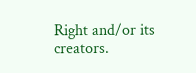Right and/or its creators.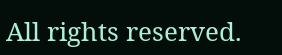All rights reserved.